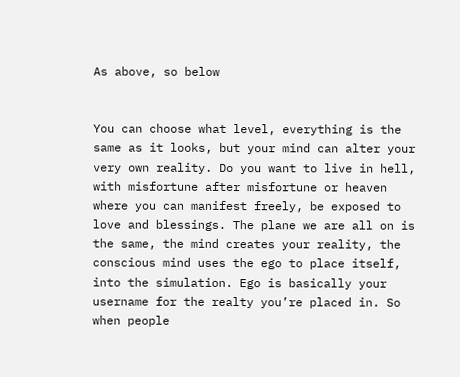As above, so below


You can choose what level, everything is the same as it looks, but your mind can alter your very own reality. Do you want to live in hell, with misfortune after misfortune or heaven where you can manifest freely, be exposed to love and blessings. The plane we are all on is the same, the mind creates your reality, the conscious mind uses the ego to place itself, into the simulation. Ego is basically your username for the realty you’re placed in. So when people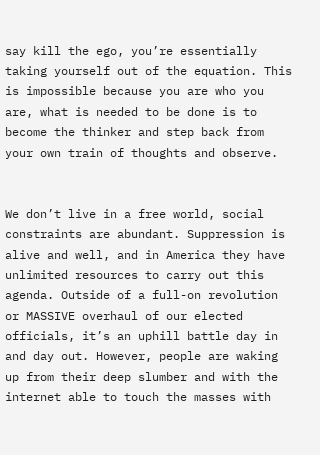say kill the ego, you’re essentially taking yourself out of the equation. This is impossible because you are who you are, what is needed to be done is to become the thinker and step back from your own train of thoughts and observe.


We don’t live in a free world, social constraints are abundant. Suppression is alive and well, and in America they have unlimited resources to carry out this agenda. Outside of a full-on revolution or MASSIVE overhaul of our elected officials, it’s an uphill battle day in and day out. However, people are waking up from their deep slumber and with the internet able to touch the masses with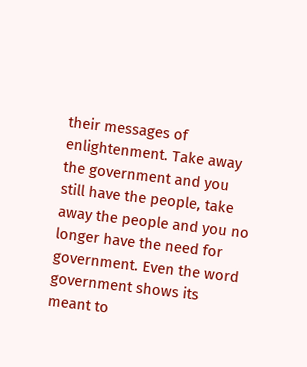their messages of enlightenment. Take away the government and you still have the people, take away the people and you no longer have the need for government. Even the word government shows its meant to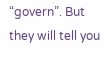“govern”. But they will tell you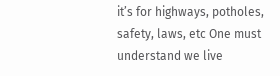it’s for highways, potholes, safety, laws, etc One must understand we live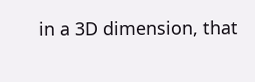in a 3D dimension, that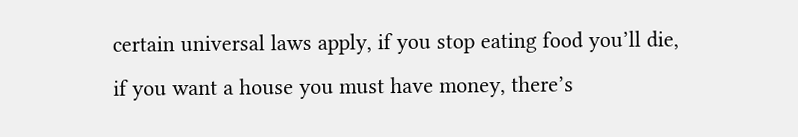certain universal laws apply, if you stop eating food you’ll die, if you want a house you must have money, there’s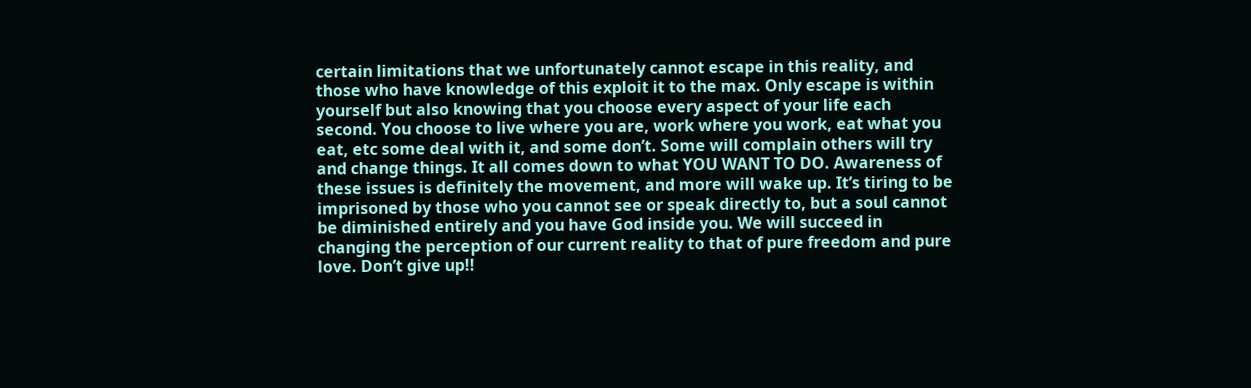certain limitations that we unfortunately cannot escape in this reality, and those who have knowledge of this exploit it to the max. Only escape is within yourself but also knowing that you choose every aspect of your life each second. You choose to live where you are, work where you work, eat what you eat, etc some deal with it, and some don’t. Some will complain others will try and change things. It all comes down to what YOU WANT TO DO. Awareness of these issues is definitely the movement, and more will wake up. It’s tiring to be imprisoned by those who you cannot see or speak directly to, but a soul cannot be diminished entirely and you have God inside you. We will succeed in changing the perception of our current reality to that of pure freedom and pure love. Don’t give up!!